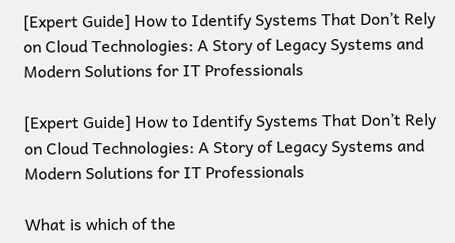[Expert Guide] How to Identify Systems That Don’t Rely on Cloud Technologies: A Story of Legacy Systems and Modern Solutions for IT Professionals

[Expert Guide] How to Identify Systems That Don’t Rely on Cloud Technologies: A Story of Legacy Systems and Modern Solutions for IT Professionals

What is which of the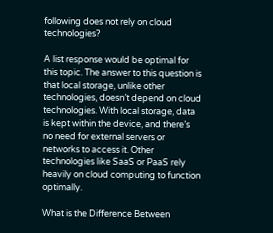following does not rely on cloud technologies?

A list response would be optimal for this topic. The answer to this question is that local storage, unlike other technologies, doesn’t depend on cloud technologies. With local storage, data is kept within the device, and there’s no need for external servers or networks to access it. Other technologies like SaaS or PaaS rely heavily on cloud computing to function optimally.

What is the Difference Between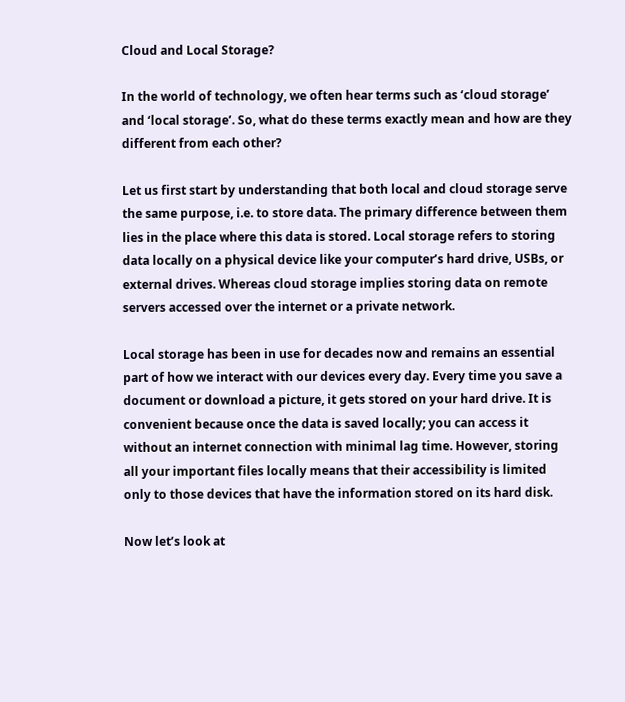Cloud and Local Storage?

In the world of technology, we often hear terms such as ‘cloud storage’ and ‘local storage’. So, what do these terms exactly mean and how are they different from each other?

Let us first start by understanding that both local and cloud storage serve the same purpose, i.e. to store data. The primary difference between them lies in the place where this data is stored. Local storage refers to storing data locally on a physical device like your computer’s hard drive, USBs, or external drives. Whereas cloud storage implies storing data on remote servers accessed over the internet or a private network.

Local storage has been in use for decades now and remains an essential part of how we interact with our devices every day. Every time you save a document or download a picture, it gets stored on your hard drive. It is convenient because once the data is saved locally; you can access it without an internet connection with minimal lag time. However, storing all your important files locally means that their accessibility is limited only to those devices that have the information stored on its hard disk.

Now let’s look at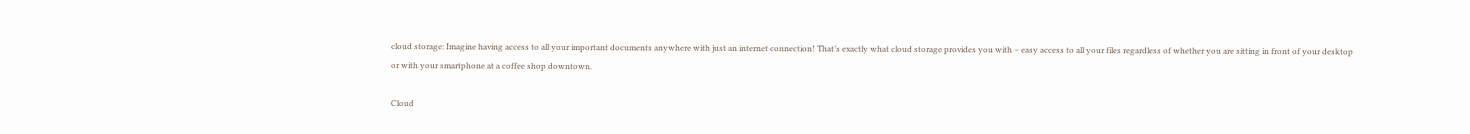cloud storage: Imagine having access to all your important documents anywhere with just an internet connection! That’s exactly what cloud storage provides you with – easy access to all your files regardless of whether you are sitting in front of your desktop or with your smartphone at a coffee shop downtown.

Cloud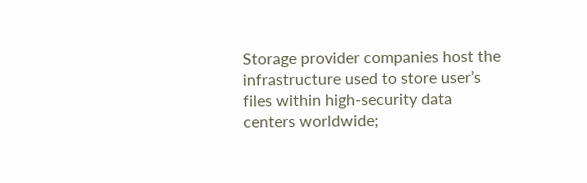Storage provider companies host the infrastructure used to store user’s files within high-security data centers worldwide;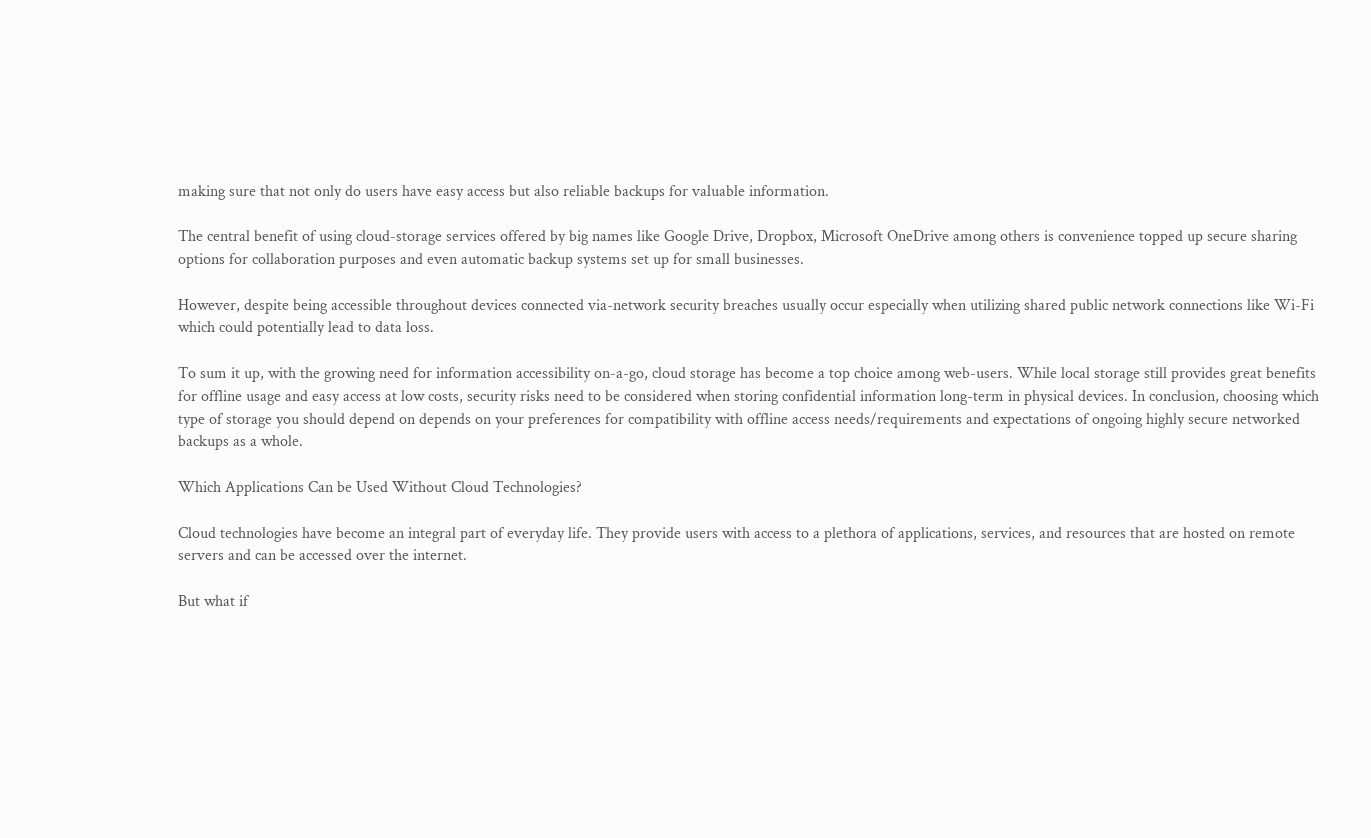making sure that not only do users have easy access but also reliable backups for valuable information.

The central benefit of using cloud-storage services offered by big names like Google Drive, Dropbox, Microsoft OneDrive among others is convenience topped up secure sharing options for collaboration purposes and even automatic backup systems set up for small businesses.

However, despite being accessible throughout devices connected via-network security breaches usually occur especially when utilizing shared public network connections like Wi-Fi which could potentially lead to data loss.

To sum it up, with the growing need for information accessibility on-a-go, cloud storage has become a top choice among web-users. While local storage still provides great benefits for offline usage and easy access at low costs, security risks need to be considered when storing confidential information long-term in physical devices. In conclusion, choosing which type of storage you should depend on depends on your preferences for compatibility with offline access needs/requirements and expectations of ongoing highly secure networked backups as a whole.

Which Applications Can be Used Without Cloud Technologies?

Cloud technologies have become an integral part of everyday life. They provide users with access to a plethora of applications, services, and resources that are hosted on remote servers and can be accessed over the internet.

But what if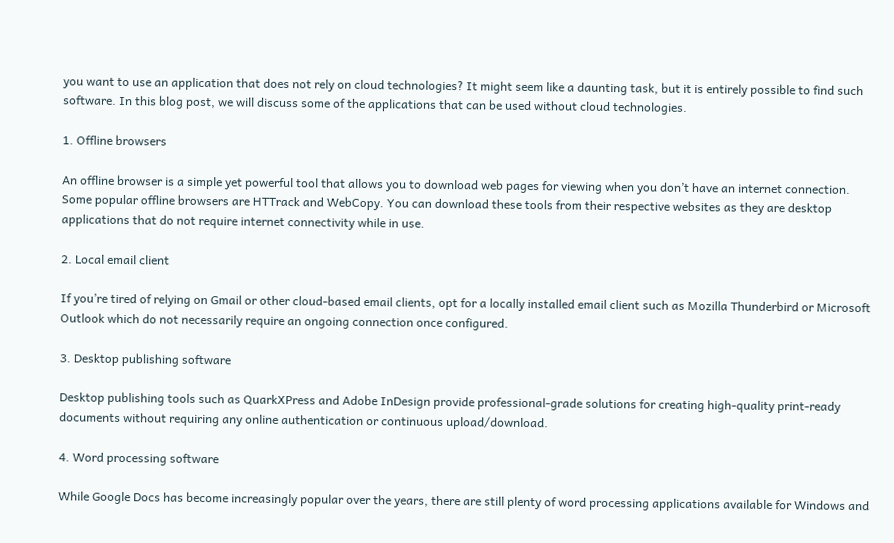you want to use an application that does not rely on cloud technologies? It might seem like a daunting task, but it is entirely possible to find such software. In this blog post, we will discuss some of the applications that can be used without cloud technologies.

1. Offline browsers

An offline browser is a simple yet powerful tool that allows you to download web pages for viewing when you don’t have an internet connection. Some popular offline browsers are HTTrack and WebCopy. You can download these tools from their respective websites as they are desktop applications that do not require internet connectivity while in use.

2. Local email client

If you’re tired of relying on Gmail or other cloud-based email clients, opt for a locally installed email client such as Mozilla Thunderbird or Microsoft Outlook which do not necessarily require an ongoing connection once configured.

3. Desktop publishing software

Desktop publishing tools such as QuarkXPress and Adobe InDesign provide professional-grade solutions for creating high-quality print-ready documents without requiring any online authentication or continuous upload/download.

4. Word processing software

While Google Docs has become increasingly popular over the years, there are still plenty of word processing applications available for Windows and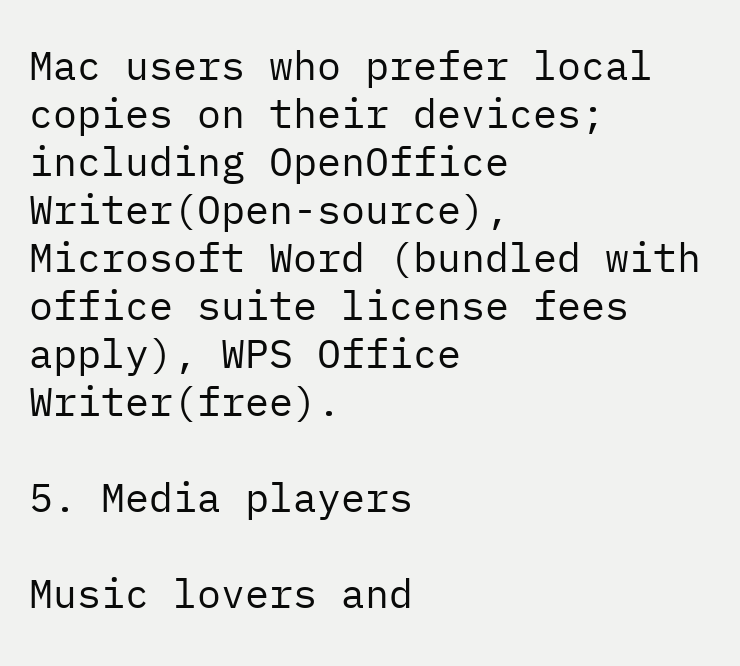Mac users who prefer local copies on their devices; including OpenOffice Writer(Open-source), Microsoft Word (bundled with office suite license fees apply), WPS Office Writer(free).

5. Media players

Music lovers and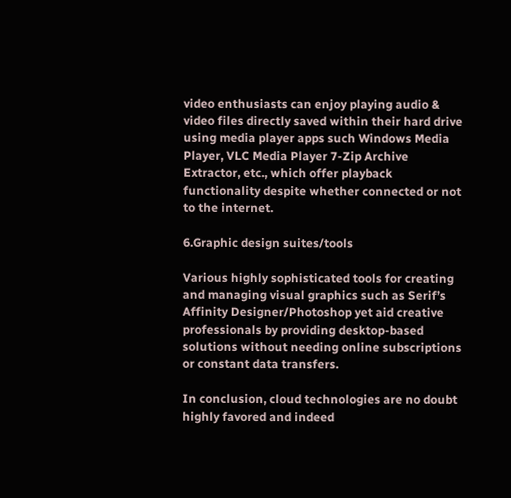video enthusiasts can enjoy playing audio & video files directly saved within their hard drive using media player apps such Windows Media Player, VLC Media Player 7-Zip Archive Extractor, etc., which offer playback functionality despite whether connected or not to the internet.

6.Graphic design suites/tools

Various highly sophisticated tools for creating and managing visual graphics such as Serif’s Affinity Designer/Photoshop yet aid creative professionals by providing desktop-based solutions without needing online subscriptions or constant data transfers.

In conclusion, cloud technologies are no doubt highly favored and indeed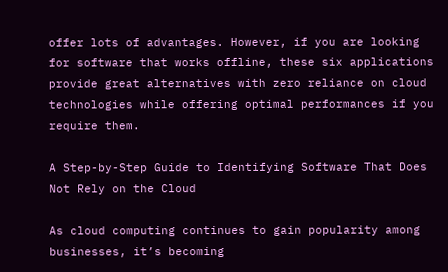offer lots of advantages. However, if you are looking for software that works offline, these six applications provide great alternatives with zero reliance on cloud technologies while offering optimal performances if you require them.

A Step-by-Step Guide to Identifying Software That Does Not Rely on the Cloud

As cloud computing continues to gain popularity among businesses, it’s becoming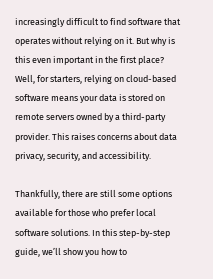increasingly difficult to find software that operates without relying on it. But why is this even important in the first place? Well, for starters, relying on cloud-based software means your data is stored on remote servers owned by a third-party provider. This raises concerns about data privacy, security, and accessibility.

Thankfully, there are still some options available for those who prefer local software solutions. In this step-by-step guide, we’ll show you how to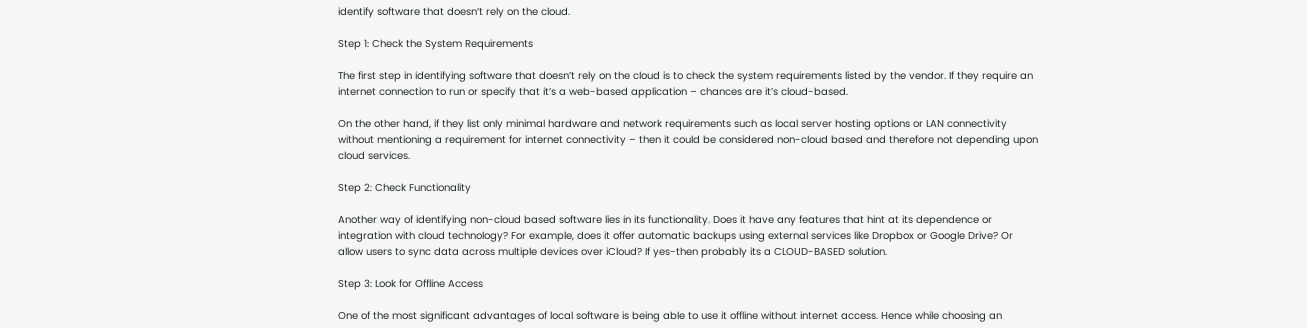identify software that doesn’t rely on the cloud.

Step 1: Check the System Requirements

The first step in identifying software that doesn’t rely on the cloud is to check the system requirements listed by the vendor. If they require an internet connection to run or specify that it’s a web-based application – chances are it’s cloud-based.

On the other hand, if they list only minimal hardware and network requirements such as local server hosting options or LAN connectivity without mentioning a requirement for internet connectivity – then it could be considered non-cloud based and therefore not depending upon cloud services.

Step 2: Check Functionality

Another way of identifying non-cloud based software lies in its functionality. Does it have any features that hint at its dependence or integration with cloud technology? For example, does it offer automatic backups using external services like Dropbox or Google Drive? Or allow users to sync data across multiple devices over iCloud? If yes-then probably its a CLOUD-BASED solution.

Step 3: Look for Offline Access

One of the most significant advantages of local software is being able to use it offline without internet access. Hence while choosing an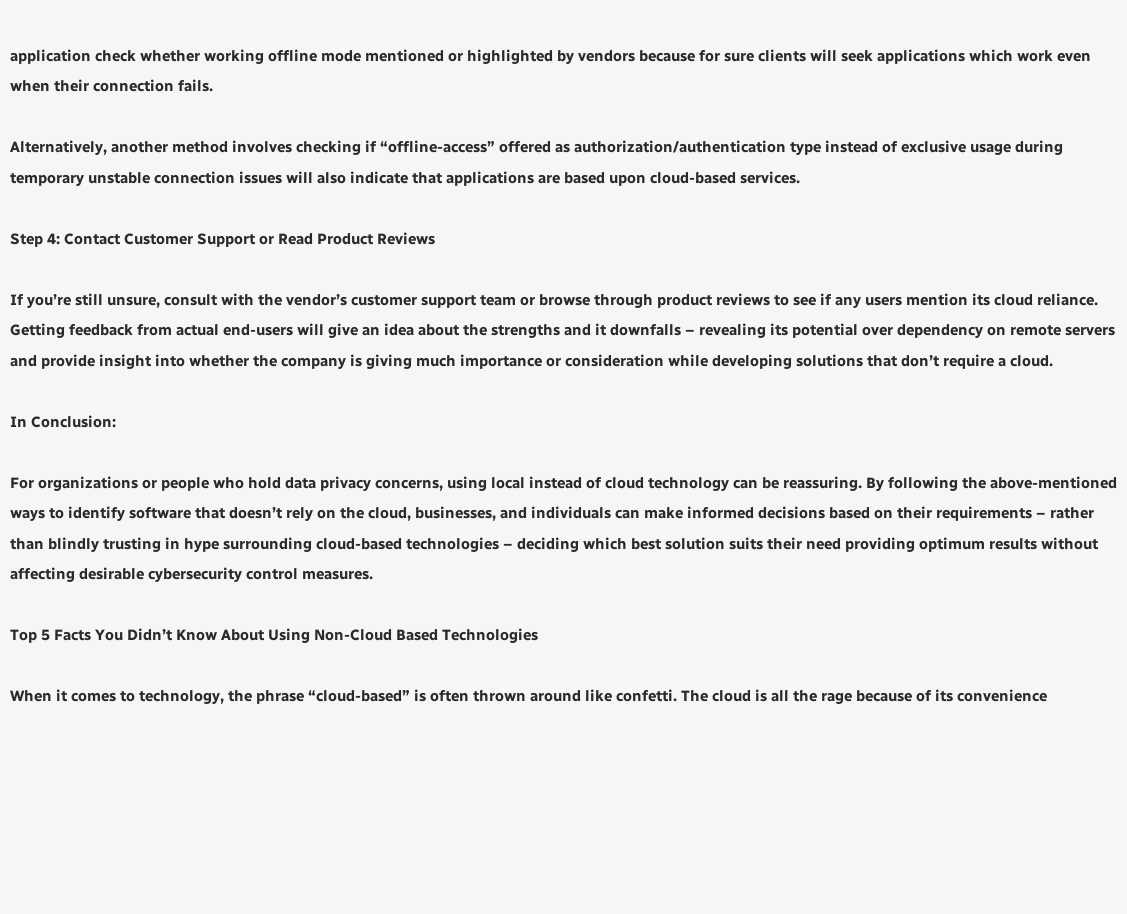application check whether working offline mode mentioned or highlighted by vendors because for sure clients will seek applications which work even when their connection fails.

Alternatively, another method involves checking if “offline-access” offered as authorization/authentication type instead of exclusive usage during temporary unstable connection issues will also indicate that applications are based upon cloud-based services.

Step 4: Contact Customer Support or Read Product Reviews

If you’re still unsure, consult with the vendor’s customer support team or browse through product reviews to see if any users mention its cloud reliance. Getting feedback from actual end-users will give an idea about the strengths and it downfalls – revealing its potential over dependency on remote servers and provide insight into whether the company is giving much importance or consideration while developing solutions that don’t require a cloud.

In Conclusion:

For organizations or people who hold data privacy concerns, using local instead of cloud technology can be reassuring. By following the above-mentioned ways to identify software that doesn’t rely on the cloud, businesses, and individuals can make informed decisions based on their requirements – rather than blindly trusting in hype surrounding cloud-based technologies – deciding which best solution suits their need providing optimum results without affecting desirable cybersecurity control measures.

Top 5 Facts You Didn’t Know About Using Non-Cloud Based Technologies

When it comes to technology, the phrase “cloud-based” is often thrown around like confetti. The cloud is all the rage because of its convenience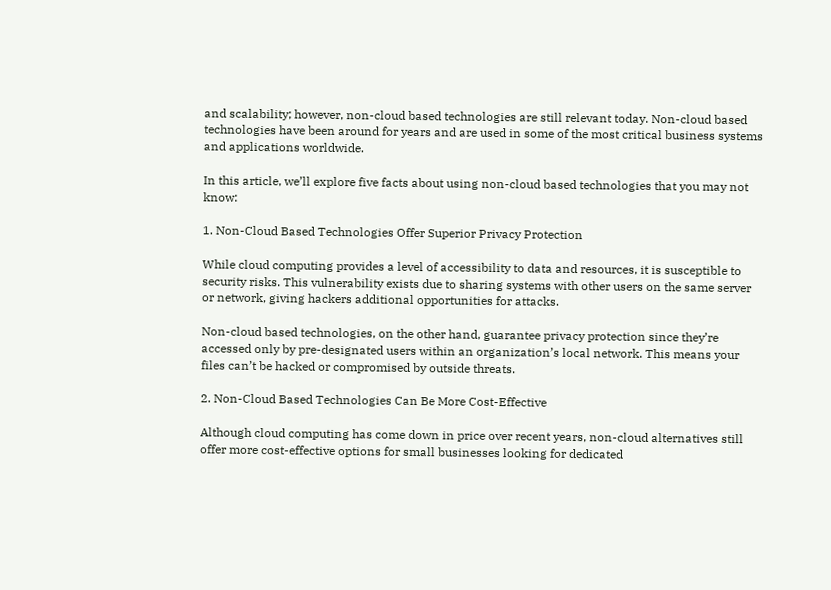and scalability; however, non-cloud based technologies are still relevant today. Non-cloud based technologies have been around for years and are used in some of the most critical business systems and applications worldwide.

In this article, we’ll explore five facts about using non-cloud based technologies that you may not know:

1. Non-Cloud Based Technologies Offer Superior Privacy Protection

While cloud computing provides a level of accessibility to data and resources, it is susceptible to security risks. This vulnerability exists due to sharing systems with other users on the same server or network, giving hackers additional opportunities for attacks.

Non-cloud based technologies, on the other hand, guarantee privacy protection since they’re accessed only by pre-designated users within an organization’s local network. This means your files can’t be hacked or compromised by outside threats.

2. Non-Cloud Based Technologies Can Be More Cost-Effective

Although cloud computing has come down in price over recent years, non-cloud alternatives still offer more cost-effective options for small businesses looking for dedicated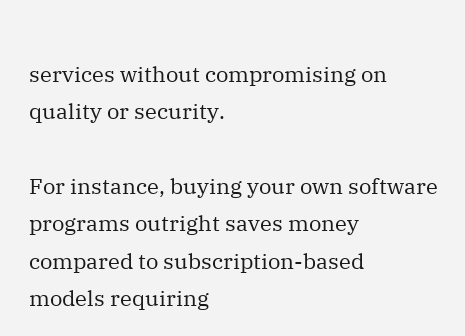services without compromising on quality or security.

For instance, buying your own software programs outright saves money compared to subscription-based models requiring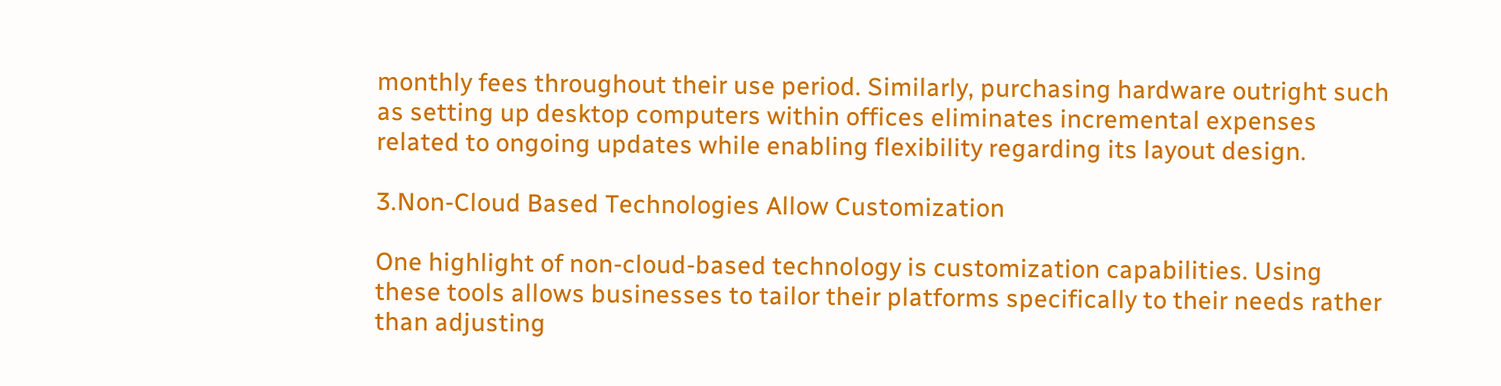monthly fees throughout their use period. Similarly, purchasing hardware outright such as setting up desktop computers within offices eliminates incremental expenses related to ongoing updates while enabling flexibility regarding its layout design.

3.Non-Cloud Based Technologies Allow Customization

One highlight of non-cloud-based technology is customization capabilities. Using these tools allows businesses to tailor their platforms specifically to their needs rather than adjusting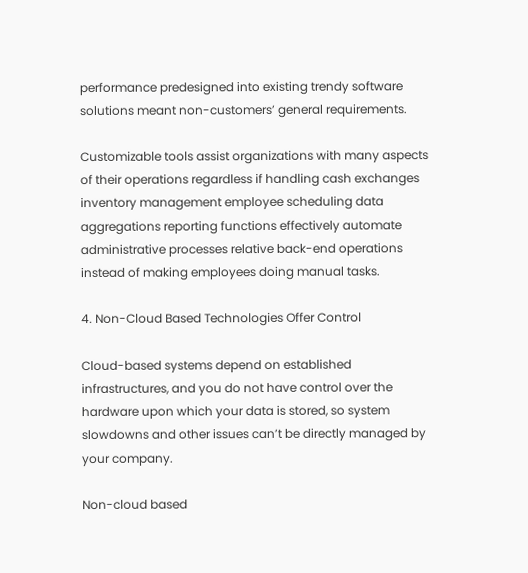performance predesigned into existing trendy software solutions meant non-customers’ general requirements.

Customizable tools assist organizations with many aspects of their operations regardless if handling cash exchanges inventory management employee scheduling data aggregations reporting functions effectively automate administrative processes relative back-end operations instead of making employees doing manual tasks.

4. Non-Cloud Based Technologies Offer Control

Cloud-based systems depend on established infrastructures, and you do not have control over the hardware upon which your data is stored, so system slowdowns and other issues can’t be directly managed by your company.

Non-cloud based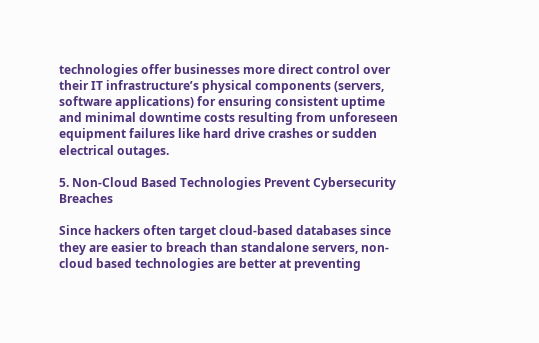technologies offer businesses more direct control over their IT infrastructure’s physical components (servers, software applications) for ensuring consistent uptime and minimal downtime costs resulting from unforeseen equipment failures like hard drive crashes or sudden electrical outages.

5. Non-Cloud Based Technologies Prevent Cybersecurity Breaches

Since hackers often target cloud-based databases since they are easier to breach than standalone servers, non-cloud based technologies are better at preventing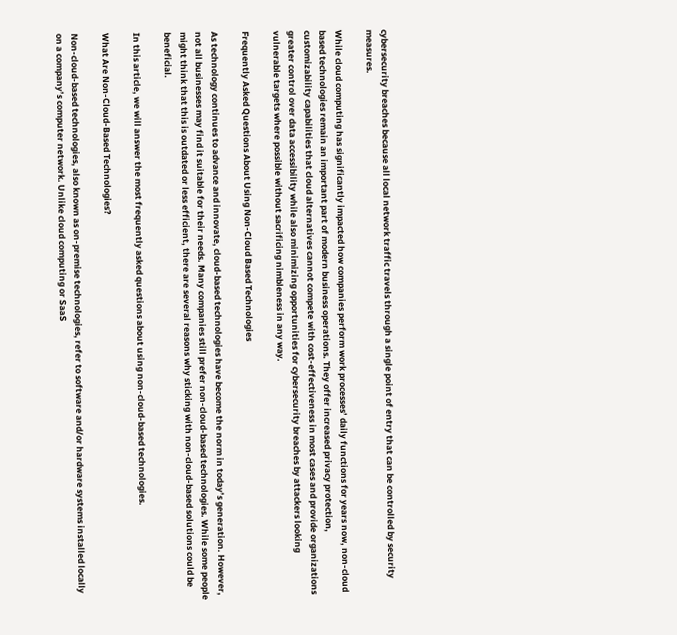cybersecurity breaches because all local network traffic travels through a single point of entry that can be controlled by security measures.

While cloud computing has significantly impacted how companies perform work processes’ daily functions for years now, non-cloud based technologies remain an important part of modern business operations. They offer increased privacy protection, customizability capabilities that cloud alternatives cannot compete with cost-effectiveness in most cases and provide organizations greater control over data accessibility while also minimizing opportunities for cybersecurity breaches by attackers looking vulnerable targets where possible without sacrificing nimbleness in any way.

Frequently Asked Questions About Using Non-Cloud Based Technologies

As technology continues to advance and innovate, cloud-based technologies have become the norm in today’s generation. However, not all businesses may find it suitable for their needs. Many companies still prefer non-cloud-based technologies. While some people might think that this is outdated or less efficient, there are several reasons why sticking with non-cloud-based solutions could be beneficial.

In this article, we will answer the most frequently asked questions about using non-cloud-based technologies.

What Are Non-Cloud-Based Technologies?

Non-cloud-based technologies, also known as on-premise technologies, refer to software and/or hardware systems installed locally on a company’s computer network. Unlike cloud computing or SaaS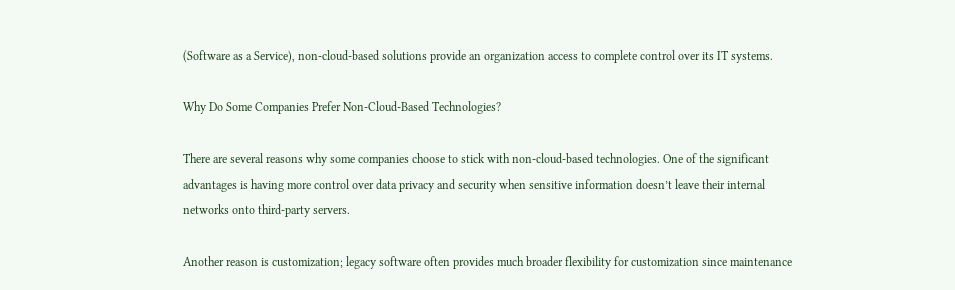(Software as a Service), non-cloud-based solutions provide an organization access to complete control over its IT systems.

Why Do Some Companies Prefer Non-Cloud-Based Technologies?

There are several reasons why some companies choose to stick with non-cloud-based technologies. One of the significant advantages is having more control over data privacy and security when sensitive information doesn’t leave their internal networks onto third-party servers.

Another reason is customization; legacy software often provides much broader flexibility for customization since maintenance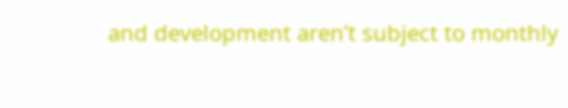and development aren’t subject to monthly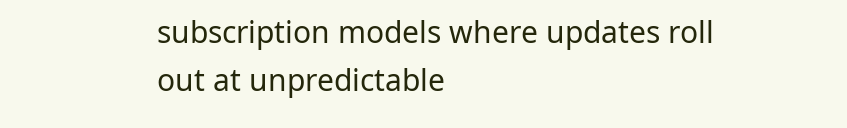subscription models where updates roll out at unpredictable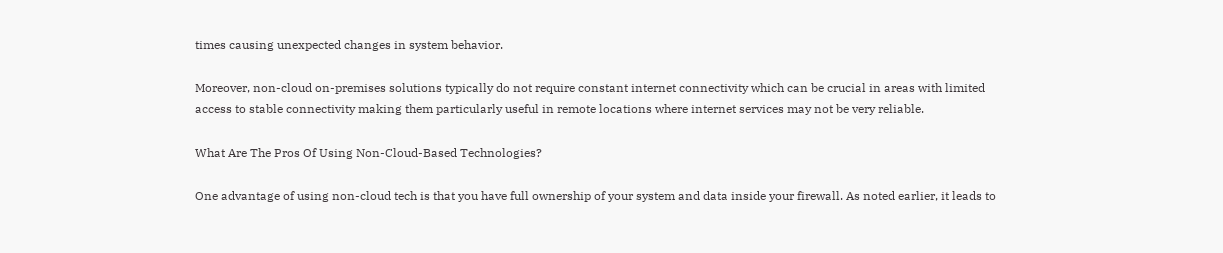times causing unexpected changes in system behavior.

Moreover, non-cloud on-premises solutions typically do not require constant internet connectivity which can be crucial in areas with limited access to stable connectivity making them particularly useful in remote locations where internet services may not be very reliable.

What Are The Pros Of Using Non-Cloud-Based Technologies?

One advantage of using non-cloud tech is that you have full ownership of your system and data inside your firewall. As noted earlier, it leads to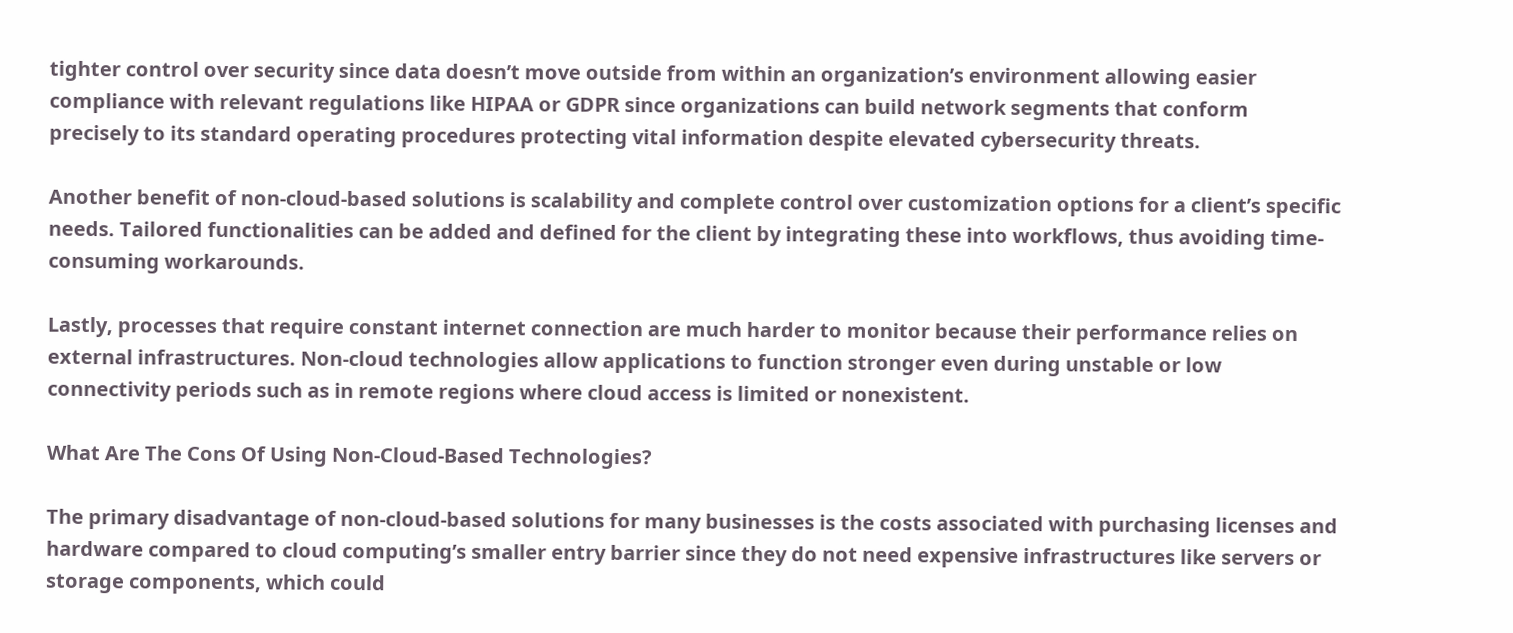tighter control over security since data doesn’t move outside from within an organization’s environment allowing easier compliance with relevant regulations like HIPAA or GDPR since organizations can build network segments that conform precisely to its standard operating procedures protecting vital information despite elevated cybersecurity threats.

Another benefit of non-cloud-based solutions is scalability and complete control over customization options for a client’s specific needs. Tailored functionalities can be added and defined for the client by integrating these into workflows, thus avoiding time-consuming workarounds.

Lastly, processes that require constant internet connection are much harder to monitor because their performance relies on external infrastructures. Non-cloud technologies allow applications to function stronger even during unstable or low connectivity periods such as in remote regions where cloud access is limited or nonexistent.

What Are The Cons Of Using Non-Cloud-Based Technologies?

The primary disadvantage of non-cloud-based solutions for many businesses is the costs associated with purchasing licenses and hardware compared to cloud computing’s smaller entry barrier since they do not need expensive infrastructures like servers or storage components, which could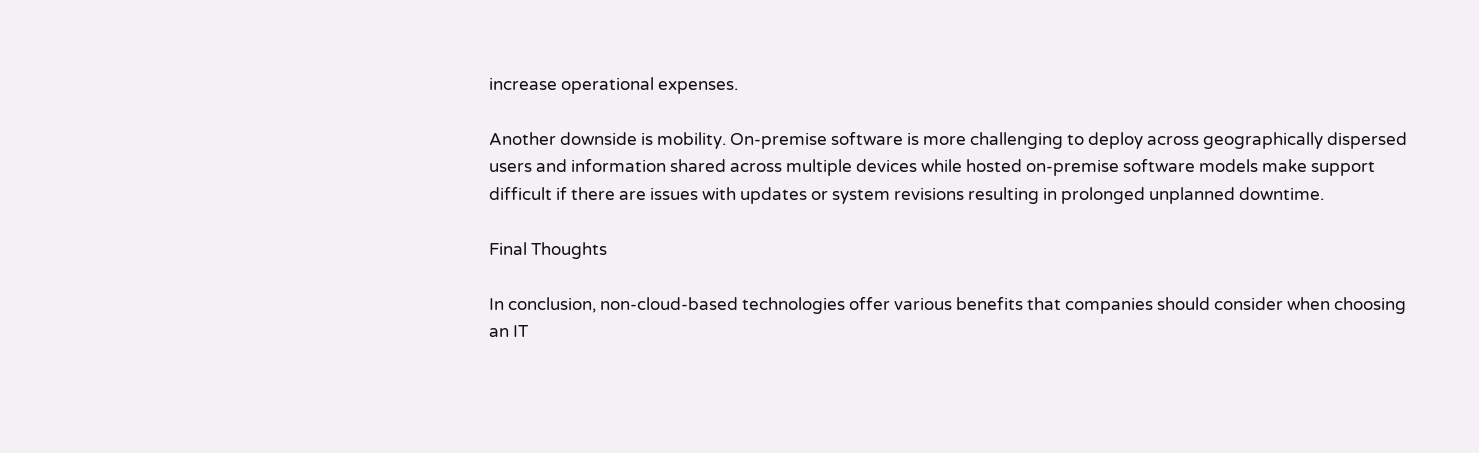increase operational expenses.

Another downside is mobility. On-premise software is more challenging to deploy across geographically dispersed users and information shared across multiple devices while hosted on-premise software models make support difficult if there are issues with updates or system revisions resulting in prolonged unplanned downtime.

Final Thoughts

In conclusion, non-cloud-based technologies offer various benefits that companies should consider when choosing an IT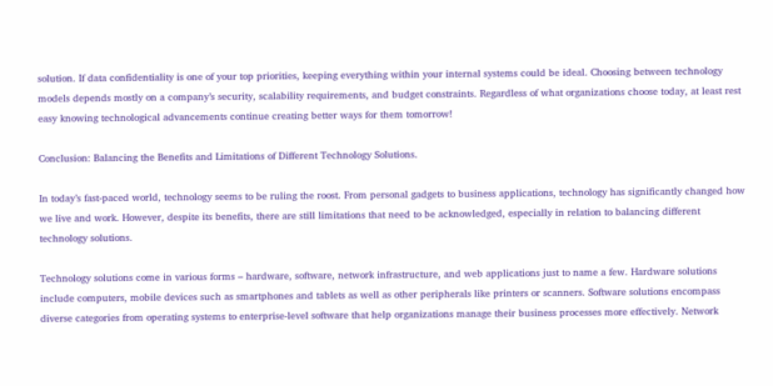solution. If data confidentiality is one of your top priorities, keeping everything within your internal systems could be ideal. Choosing between technology models depends mostly on a company’s security, scalability requirements, and budget constraints. Regardless of what organizations choose today, at least rest easy knowing technological advancements continue creating better ways for them tomorrow!

Conclusion: Balancing the Benefits and Limitations of Different Technology Solutions.

In today’s fast-paced world, technology seems to be ruling the roost. From personal gadgets to business applications, technology has significantly changed how we live and work. However, despite its benefits, there are still limitations that need to be acknowledged, especially in relation to balancing different technology solutions.

Technology solutions come in various forms – hardware, software, network infrastructure, and web applications just to name a few. Hardware solutions include computers, mobile devices such as smartphones and tablets as well as other peripherals like printers or scanners. Software solutions encompass diverse categories from operating systems to enterprise-level software that help organizations manage their business processes more effectively. Network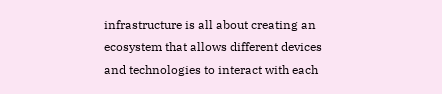infrastructure is all about creating an ecosystem that allows different devices and technologies to interact with each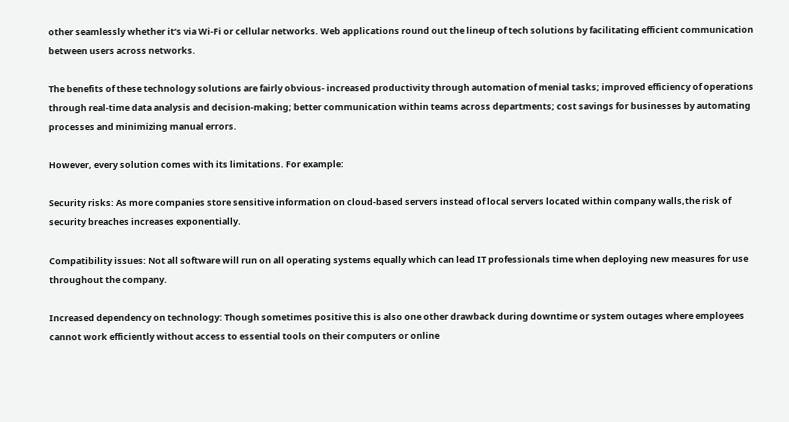other seamlessly whether it’s via Wi-Fi or cellular networks. Web applications round out the lineup of tech solutions by facilitating efficient communication between users across networks.

The benefits of these technology solutions are fairly obvious- increased productivity through automation of menial tasks; improved efficiency of operations through real-time data analysis and decision-making; better communication within teams across departments; cost savings for businesses by automating processes and minimizing manual errors.

However, every solution comes with its limitations. For example:

Security risks: As more companies store sensitive information on cloud-based servers instead of local servers located within company walls,the risk of security breaches increases exponentially.

Compatibility issues: Not all software will run on all operating systems equally which can lead IT professionals time when deploying new measures for use throughout the company.

Increased dependency on technology: Though sometimes positive this is also one other drawback during downtime or system outages where employees cannot work efficiently without access to essential tools on their computers or online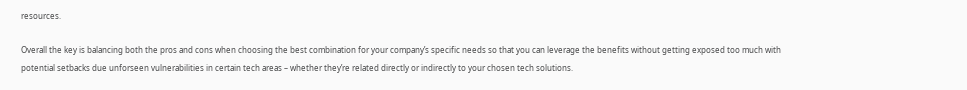resources.

Overall the key is balancing both the pros and cons when choosing the best combination for your company’s specific needs so that you can leverage the benefits without getting exposed too much with potential setbacks due unforseen vulnerabilities in certain tech areas – whether they’re related directly or indirectly to your chosen tech solutions.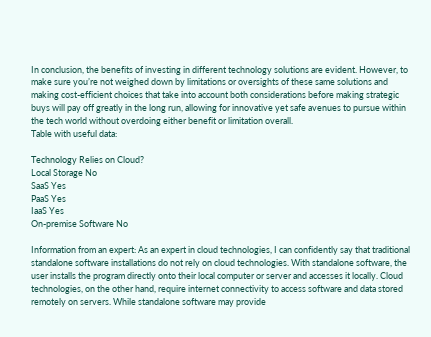In conclusion, the benefits of investing in different technology solutions are evident. However, to make sure you’re not weighed down by limitations or oversights of these same solutions and making cost-efficient choices that take into account both considerations before making strategic buys will pay off greatly in the long run, allowing for innovative yet safe avenues to pursue within the tech world without overdoing either benefit or limitation overall.
Table with useful data:

Technology Relies on Cloud?
Local Storage No
SaaS Yes
PaaS Yes
IaaS Yes
On-premise Software No

Information from an expert: As an expert in cloud technologies, I can confidently say that traditional standalone software installations do not rely on cloud technologies. With standalone software, the user installs the program directly onto their local computer or server and accesses it locally. Cloud technologies, on the other hand, require internet connectivity to access software and data stored remotely on servers. While standalone software may provide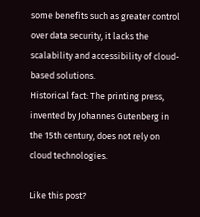some benefits such as greater control over data security, it lacks the scalability and accessibility of cloud-based solutions.
Historical fact: The printing press, invented by Johannes Gutenberg in the 15th century, does not rely on cloud technologies.

Like this post?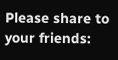Please share to your friends: